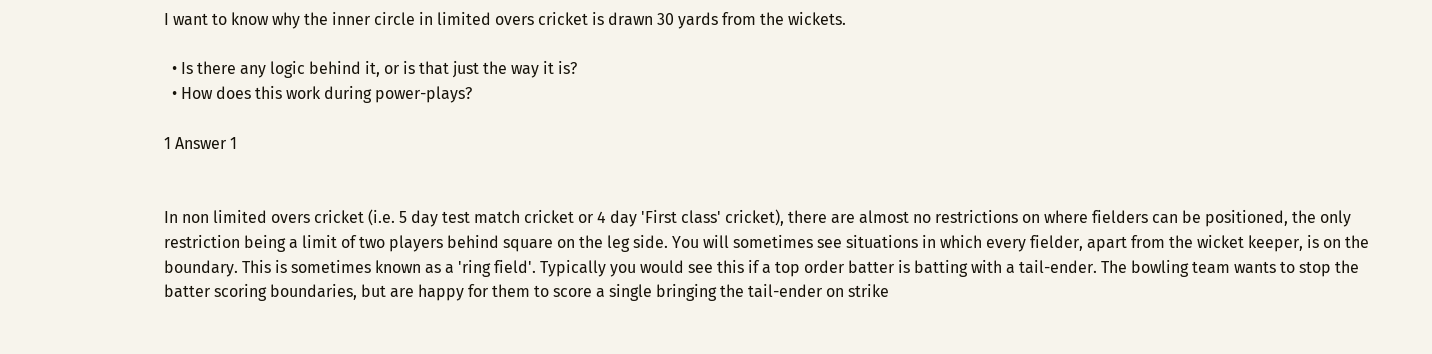I want to know why the inner circle in limited overs cricket is drawn 30 yards from the wickets.

  • Is there any logic behind it, or is that just the way it is?
  • How does this work during power-plays?

1 Answer 1


In non limited overs cricket (i.e. 5 day test match cricket or 4 day 'First class' cricket), there are almost no restrictions on where fielders can be positioned, the only restriction being a limit of two players behind square on the leg side. You will sometimes see situations in which every fielder, apart from the wicket keeper, is on the boundary. This is sometimes known as a 'ring field'. Typically you would see this if a top order batter is batting with a tail-ender. The bowling team wants to stop the batter scoring boundaries, but are happy for them to score a single bringing the tail-ender on strike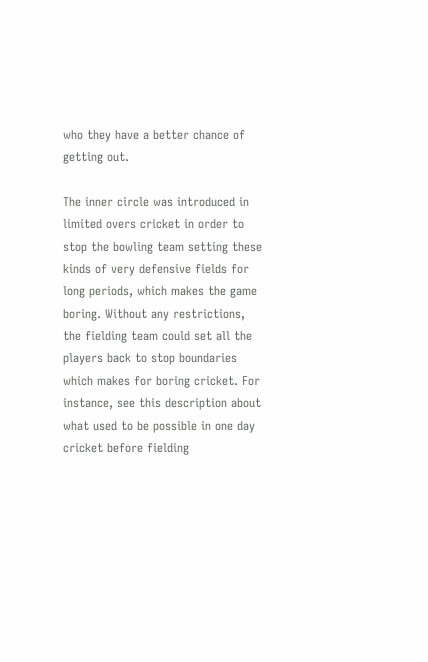who they have a better chance of getting out.

The inner circle was introduced in limited overs cricket in order to stop the bowling team setting these kinds of very defensive fields for long periods, which makes the game boring. Without any restrictions, the fielding team could set all the players back to stop boundaries which makes for boring cricket. For instance, see this description about what used to be possible in one day cricket before fielding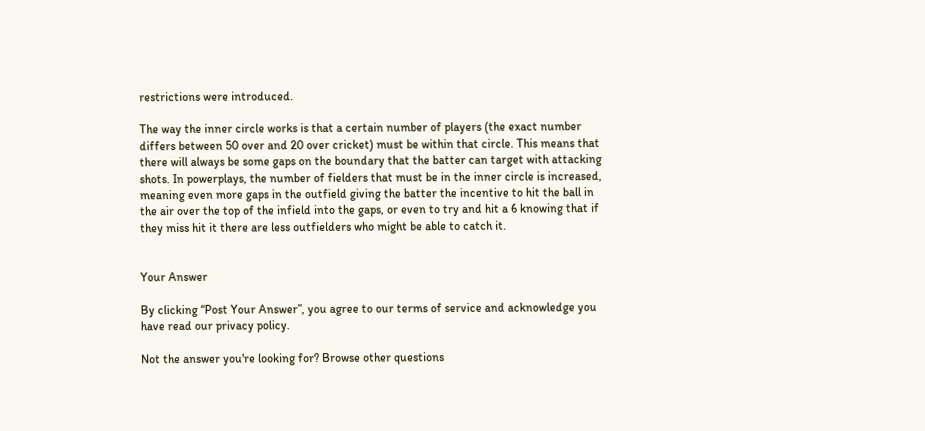restrictions were introduced.

The way the inner circle works is that a certain number of players (the exact number differs between 50 over and 20 over cricket) must be within that circle. This means that there will always be some gaps on the boundary that the batter can target with attacking shots. In powerplays, the number of fielders that must be in the inner circle is increased, meaning even more gaps in the outfield giving the batter the incentive to hit the ball in the air over the top of the infield into the gaps, or even to try and hit a 6 knowing that if they miss hit it there are less outfielders who might be able to catch it.


Your Answer

By clicking “Post Your Answer”, you agree to our terms of service and acknowledge you have read our privacy policy.

Not the answer you're looking for? Browse other questions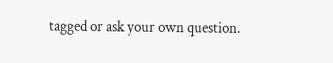tagged or ask your own question.